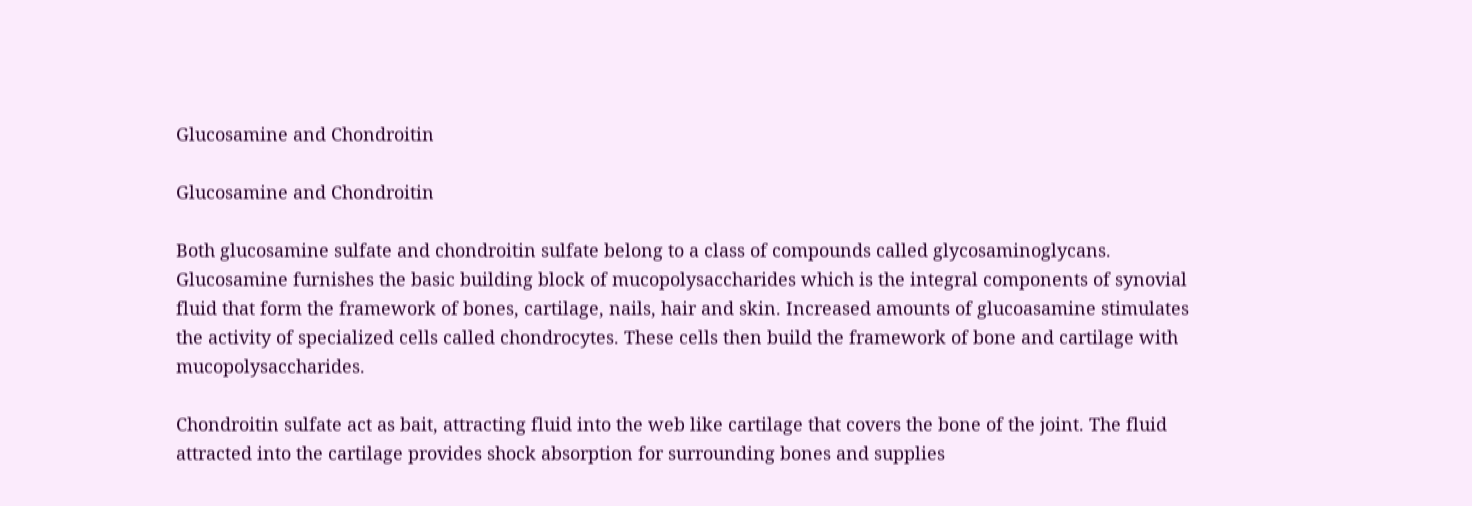Glucosamine and Chondroitin

Glucosamine and Chondroitin

Both glucosamine sulfate and chondroitin sulfate belong to a class of compounds called glycosaminoglycans. Glucosamine furnishes the basic building block of mucopolysaccharides which is the integral components of synovial fluid that form the framework of bones, cartilage, nails, hair and skin. Increased amounts of glucoasamine stimulates the activity of specialized cells called chondrocytes. These cells then build the framework of bone and cartilage with mucopolysaccharides.

Chondroitin sulfate act as bait, attracting fluid into the web like cartilage that covers the bone of the joint. The fluid attracted into the cartilage provides shock absorption for surrounding bones and supplies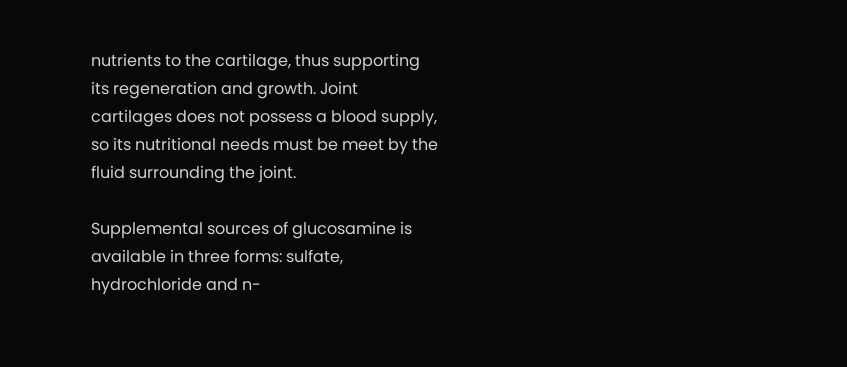nutrients to the cartilage, thus supporting its regeneration and growth. Joint cartilages does not possess a blood supply, so its nutritional needs must be meet by the fluid surrounding the joint.

Supplemental sources of glucosamine is available in three forms: sulfate, hydrochloride and n-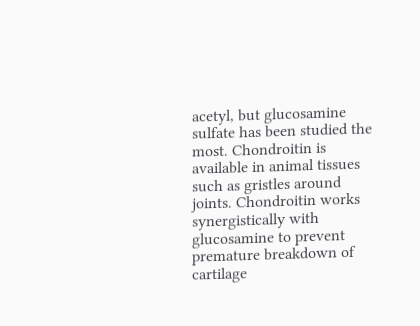acetyl, but glucosamine sulfate has been studied the most. Chondroitin is available in animal tissues such as gristles around joints. Chondroitin works synergistically with glucosamine to prevent premature breakdown of cartilage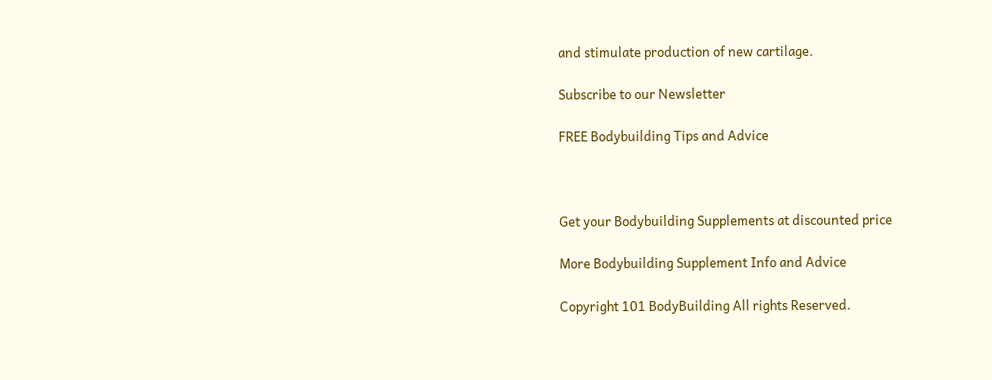and stimulate production of new cartilage.

Subscribe to our Newsletter

FREE Bodybuilding Tips and Advice



Get your Bodybuilding Supplements at discounted price

More Bodybuilding Supplement Info and Advice

Copyright 101 BodyBuilding All rights Reserved.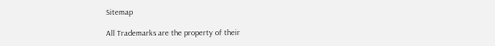Sitemap

All Trademarks are the property of their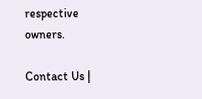respective owners.

Contact Us |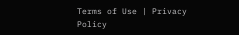Terms of Use | Privacy Policy